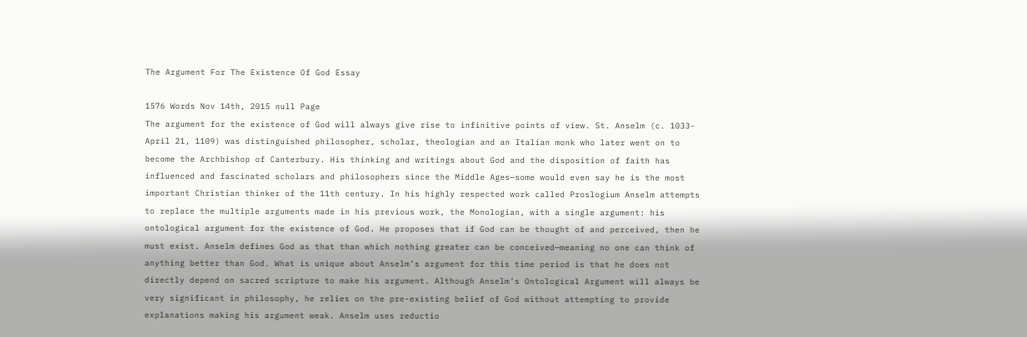The Argument For The Existence Of God Essay

1576 Words Nov 14th, 2015 null Page
The argument for the existence of God will always give rise to infinitive points of view. St. Anselm (c. 1033- April 21, 1109) was distinguished philosopher, scholar, theologian and an Italian monk who later went on to become the Archbishop of Canterbury. His thinking and writings about God and the disposition of faith has influenced and fascinated scholars and philosophers since the Middle Ages—some would even say he is the most important Christian thinker of the 11th century. In his highly respected work called Proslogium Anselm attempts to replace the multiple arguments made in his previous work, the Monologian, with a single argument: his ontological argument for the existence of God. He proposes that if God can be thought of and perceived, then he must exist. Anselm defines God as that than which nothing greater can be conceived—meaning no one can think of anything better than God. What is unique about Anselm’s argument for this time period is that he does not directly depend on sacred scripture to make his argument. Although Anselm’s Ontological Argument will always be very significant in philosophy, he relies on the pre-existing belief of God without attempting to provide explanations making his argument weak. Anselm uses reductio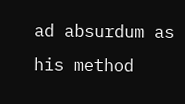ad absurdum as his method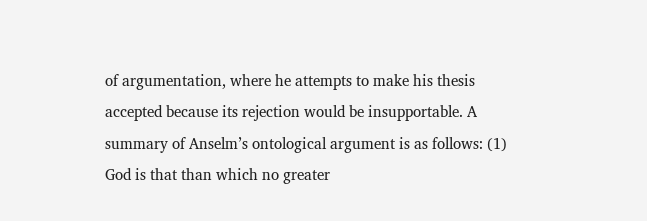of argumentation, where he attempts to make his thesis accepted because its rejection would be insupportable. A summary of Anselm’s ontological argument is as follows: (1) God is that than which no greater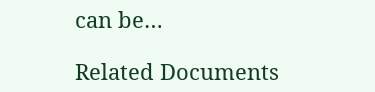can be…

Related Documents